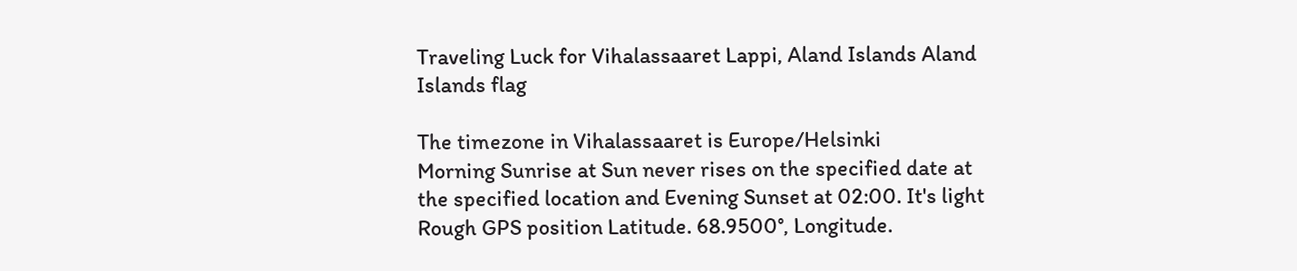Traveling Luck for Vihalassaaret Lappi, Aland Islands Aland Islands flag

The timezone in Vihalassaaret is Europe/Helsinki
Morning Sunrise at Sun never rises on the specified date at the specified location and Evening Sunset at 02:00. It's light
Rough GPS position Latitude. 68.9500°, Longitude.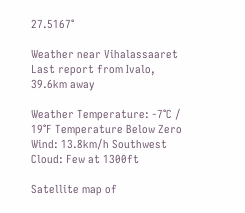27.5167°

Weather near Vihalassaaret Last report from Ivalo, 39.6km away

Weather Temperature: -7°C / 19°F Temperature Below Zero
Wind: 13.8km/h Southwest
Cloud: Few at 1300ft

Satellite map of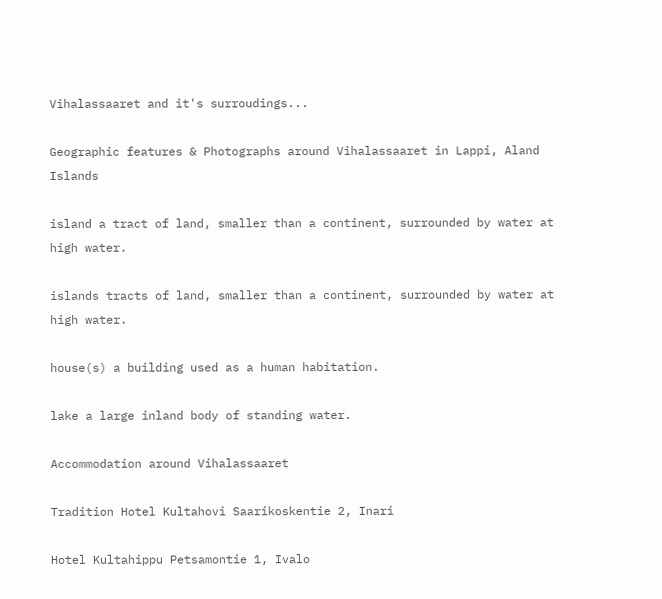Vihalassaaret and it's surroudings...

Geographic features & Photographs around Vihalassaaret in Lappi, Aland Islands

island a tract of land, smaller than a continent, surrounded by water at high water.

islands tracts of land, smaller than a continent, surrounded by water at high water.

house(s) a building used as a human habitation.

lake a large inland body of standing water.

Accommodation around Vihalassaaret

Tradition Hotel Kultahovi Saarikoskentie 2, Inari

Hotel Kultahippu Petsamontie 1, Ivalo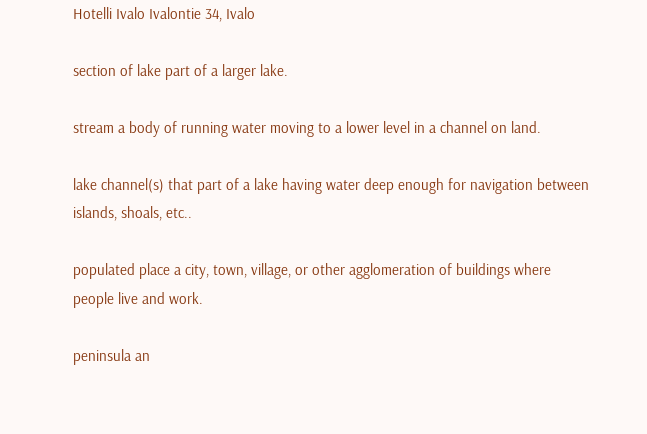Hotelli Ivalo Ivalontie 34, Ivalo

section of lake part of a larger lake.

stream a body of running water moving to a lower level in a channel on land.

lake channel(s) that part of a lake having water deep enough for navigation between islands, shoals, etc..

populated place a city, town, village, or other agglomeration of buildings where people live and work.

peninsula an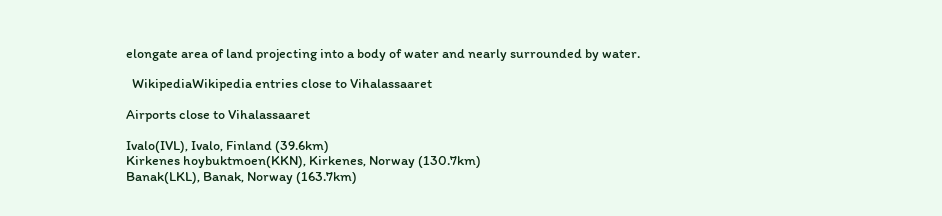elongate area of land projecting into a body of water and nearly surrounded by water.

  WikipediaWikipedia entries close to Vihalassaaret

Airports close to Vihalassaaret

Ivalo(IVL), Ivalo, Finland (39.6km)
Kirkenes hoybuktmoen(KKN), Kirkenes, Norway (130.7km)
Banak(LKL), Banak, Norway (163.7km)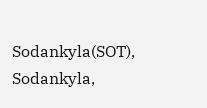Sodankyla(SOT), Sodankyla,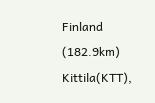Finland (182.9km)
Kittila(KTT),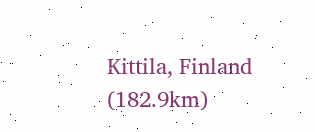Kittila, Finland (182.9km)